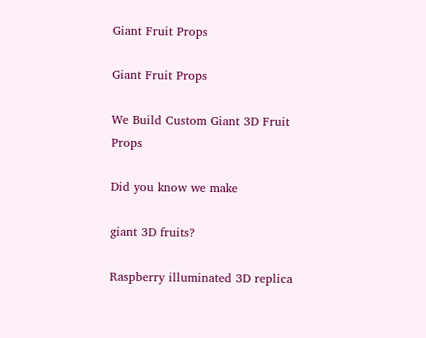Giant Fruit Props

Giant Fruit Props

We Build Custom Giant 3D Fruit Props

Did you know we make

giant 3D fruits?

Raspberry illuminated 3D replica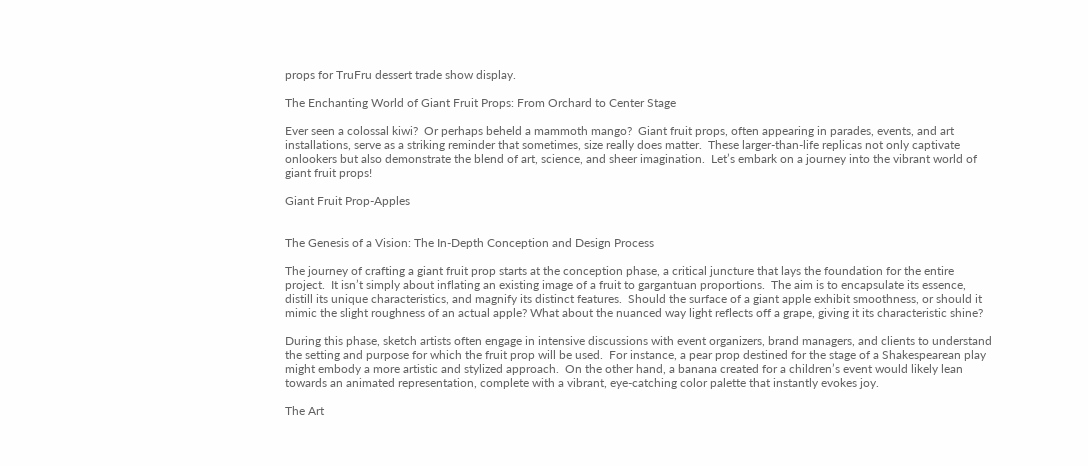props for TruFru dessert trade show display.

The Enchanting World of Giant Fruit Props: From Orchard to Center Stage

Ever seen a colossal kiwi?  Or perhaps beheld a mammoth mango?  Giant fruit props, often appearing in parades, events, and art installations, serve as a striking reminder that sometimes, size really does matter.  These larger-than-life replicas not only captivate onlookers but also demonstrate the blend of art, science, and sheer imagination.  Let’s embark on a journey into the vibrant world of giant fruit props!

Giant Fruit Prop-Apples


The Genesis of a Vision: The In-Depth Conception and Design Process

The journey of crafting a giant fruit prop starts at the conception phase, a critical juncture that lays the foundation for the entire project.  It isn’t simply about inflating an existing image of a fruit to gargantuan proportions.  The aim is to encapsulate its essence, distill its unique characteristics, and magnify its distinct features.  Should the surface of a giant apple exhibit smoothness, or should it mimic the slight roughness of an actual apple? What about the nuanced way light reflects off a grape, giving it its characteristic shine?

During this phase, sketch artists often engage in intensive discussions with event organizers, brand managers, and clients to understand the setting and purpose for which the fruit prop will be used.  For instance, a pear prop destined for the stage of a Shakespearean play might embody a more artistic and stylized approach.  On the other hand, a banana created for a children’s event would likely lean towards an animated representation, complete with a vibrant, eye-catching color palette that instantly evokes joy.

The Art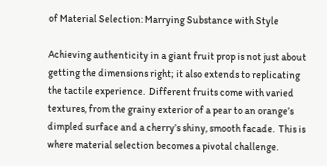of Material Selection: Marrying Substance with Style

Achieving authenticity in a giant fruit prop is not just about getting the dimensions right; it also extends to replicating the tactile experience.  Different fruits come with varied textures, from the grainy exterior of a pear to an orange’s dimpled surface and a cherry’s shiny, smooth facade.  This is where material selection becomes a pivotal challenge.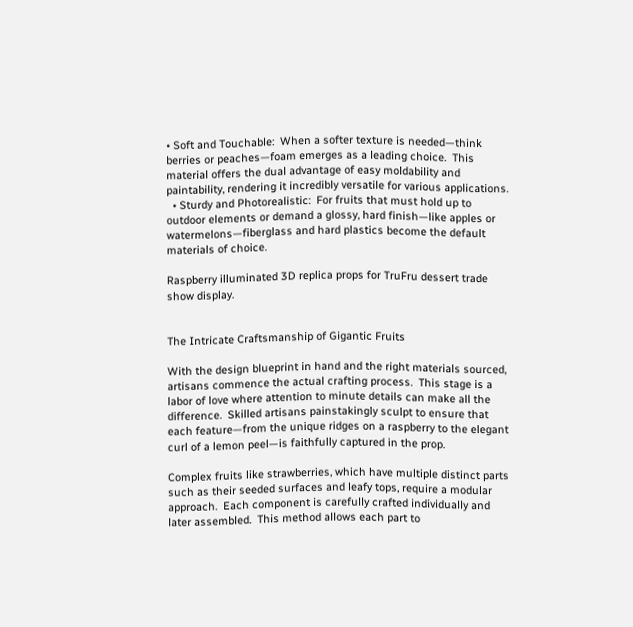• Soft and Touchable:  When a softer texture is needed—think berries or peaches—foam emerges as a leading choice.  This material offers the dual advantage of easy moldability and paintability, rendering it incredibly versatile for various applications.
  • Sturdy and Photorealistic:  For fruits that must hold up to outdoor elements or demand a glossy, hard finish—like apples or watermelons—fiberglass and hard plastics become the default materials of choice.

Raspberry illuminated 3D replica props for TruFru dessert trade show display.


The Intricate Craftsmanship of Gigantic Fruits

With the design blueprint in hand and the right materials sourced, artisans commence the actual crafting process.  This stage is a labor of love where attention to minute details can make all the difference.  Skilled artisans painstakingly sculpt to ensure that each feature—from the unique ridges on a raspberry to the elegant curl of a lemon peel—is faithfully captured in the prop.

Complex fruits like strawberries, which have multiple distinct parts such as their seeded surfaces and leafy tops, require a modular approach.  Each component is carefully crafted individually and later assembled.  This method allows each part to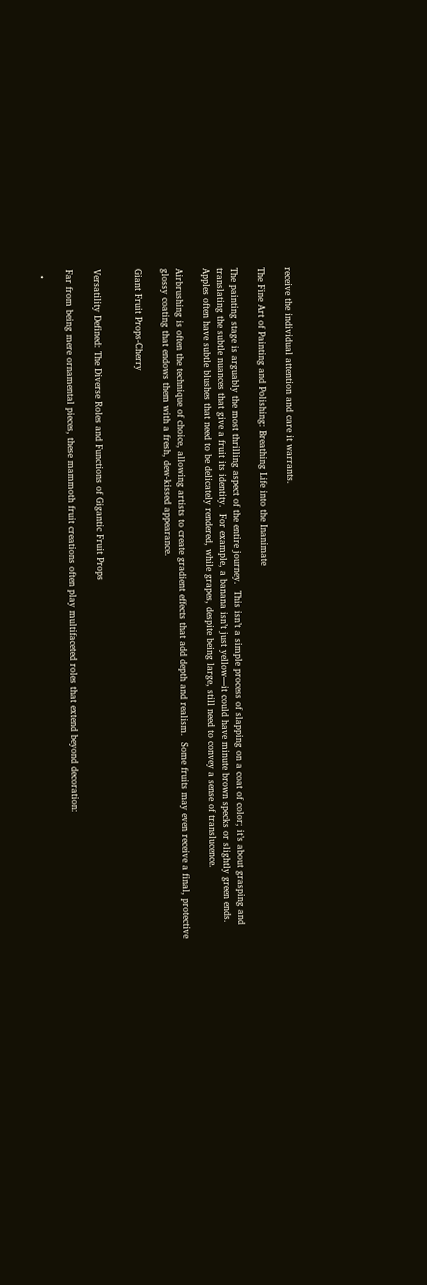receive the individual attention and care it warrants.

The Fine Art of Painting and Polishing: Breathing Life into the Inanimate

The painting stage is arguably the most thrilling aspect of the entire journey.  This isn’t a simple process of slapping on a coat of color; it’s about grasping and translating the subtle nuances that give a fruit its identity.  For example, a banana isn’t just yellow—it could have minute brown specks or slightly green ends.  Apples often have subtle blushes that need to be delicately rendered, while grapes, despite being large, still need to convey a sense of translucence.

Airbrushing is often the technique of choice, allowing artists to create gradient effects that add depth and realism.  Some fruits may even receive a final, protective glossy coating that endows them with a fresh, dew-kissed appearance.

Giant Fruit Props-Cherry


Versatility Defined: The Diverse Roles and Functions of Gigantic Fruit Props

Far from being mere ornamental pieces, these mammoth fruit creations often play multifaceted roles that extend beyond decoration:

  •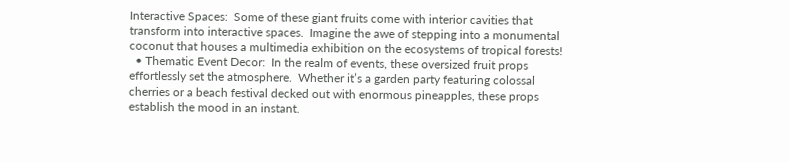Interactive Spaces:  Some of these giant fruits come with interior cavities that transform into interactive spaces.  Imagine the awe of stepping into a monumental coconut that houses a multimedia exhibition on the ecosystems of tropical forests!
  • Thematic Event Decor:  In the realm of events, these oversized fruit props effortlessly set the atmosphere.  Whether it’s a garden party featuring colossal cherries or a beach festival decked out with enormous pineapples, these props establish the mood in an instant.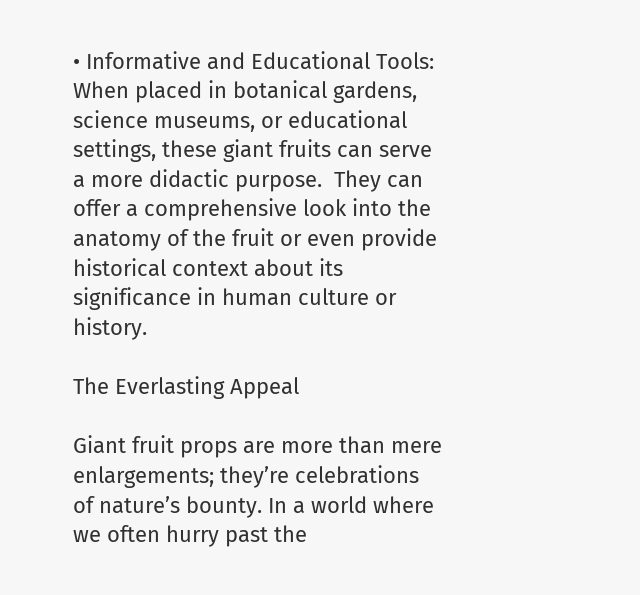• Informative and Educational Tools:  When placed in botanical gardens, science museums, or educational settings, these giant fruits can serve a more didactic purpose.  They can offer a comprehensive look into the anatomy of the fruit or even provide historical context about its significance in human culture or history.

The Everlasting Appeal

Giant fruit props are more than mere enlargements; they’re celebrations of nature’s bounty. In a world where we often hurry past the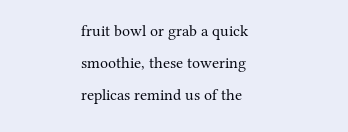fruit bowl or grab a quick smoothie, these towering replicas remind us of the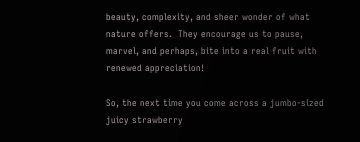beauty, complexity, and sheer wonder of what nature offers.  They encourage us to pause, marvel, and perhaps, bite into a real fruit with renewed appreciation!

So, the next time you come across a jumbo-sized juicy strawberry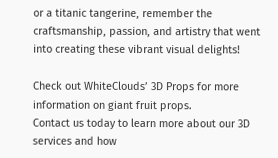or a titanic tangerine, remember the craftsmanship, passion, and artistry that went into creating these vibrant visual delights!

Check out WhiteClouds’ 3D Props for more information on giant fruit props.
Contact us today to learn more about our 3D services and how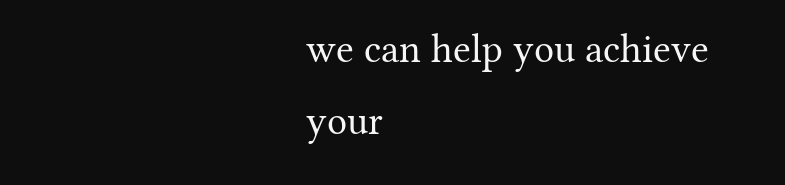we can help you achieve your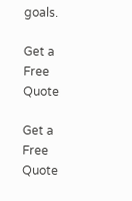goals.

Get a Free Quote

Get a Free Quote